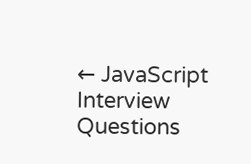← JavaScript Interview Questions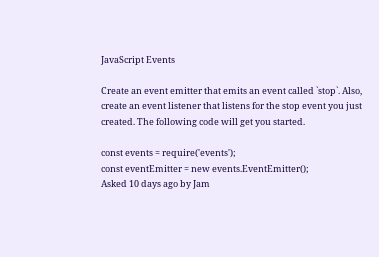JavaScript Events

Create an event emitter that emits an event called `stop`. Also, create an event listener that listens for the stop event you just created. The following code will get you started.

const events = require('events');
const eventEmitter = new events.EventEmitter();
Asked 10 days ago by Jam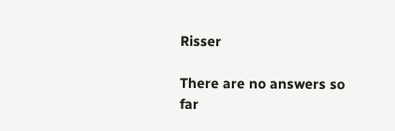Risser

There are no answers so far